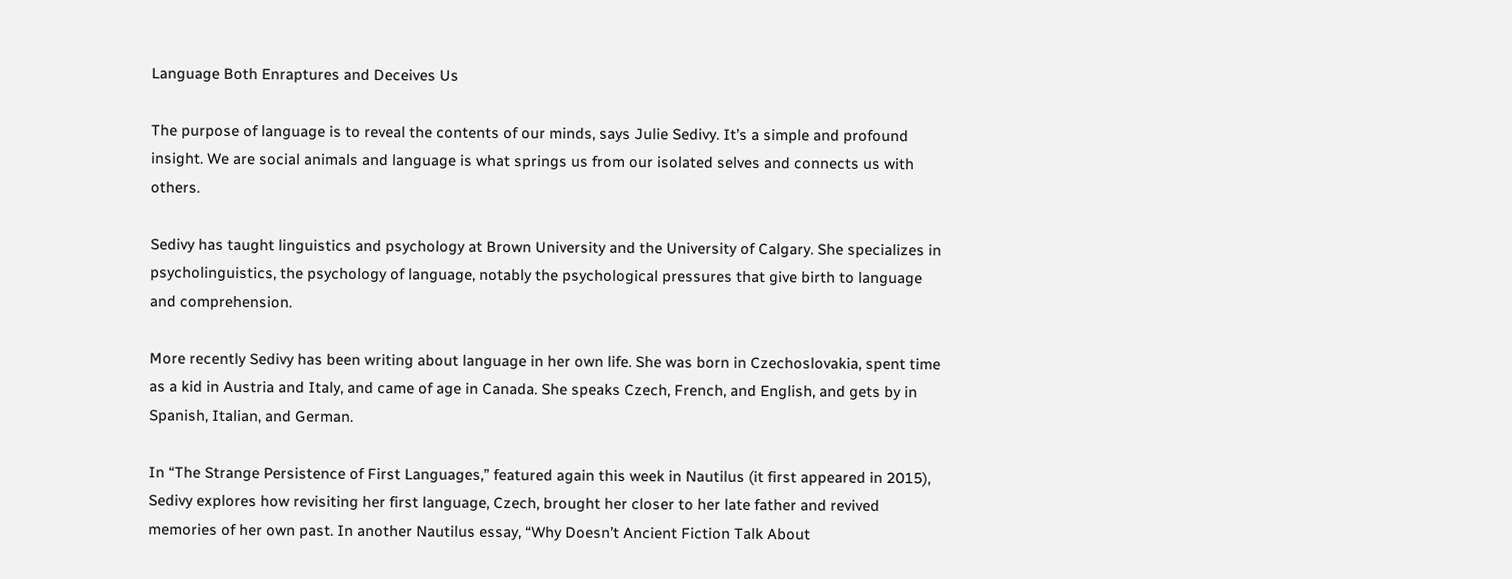Language Both Enraptures and Deceives Us

The purpose of language is to reveal the contents of our minds, says Julie Sedivy. It’s a simple and profound insight. We are social animals and language is what springs us from our isolated selves and connects us with others.

Sedivy has taught linguistics and psychology at Brown University and the University of Calgary. She specializes in psycholinguistics, the psychology of language, notably the psychological pressures that give birth to language and comprehension.

More recently Sedivy has been writing about language in her own life. She was born in Czechoslovakia, spent time as a kid in Austria and Italy, and came of age in Canada. She speaks Czech, French, and English, and gets by in Spanish, Italian, and German.

In “The Strange Persistence of First Languages,” featured again this week in Nautilus (it first appeared in 2015), Sedivy explores how revisiting her first language, Czech, brought her closer to her late father and revived memories of her own past. In another Nautilus essay, “Why Doesn’t Ancient Fiction Talk About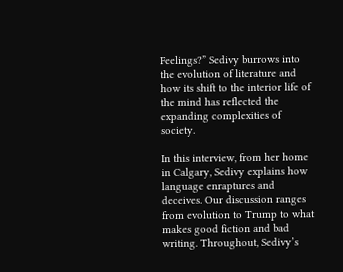Feelings?” Sedivy burrows into the evolution of literature and how its shift to the interior life of the mind has reflected the expanding complexities of society.

In this interview, from her home in Calgary, Sedivy explains how language enraptures and deceives. Our discussion ranges from evolution to Trump to what makes good fiction and bad writing. Throughout, Sedivy’s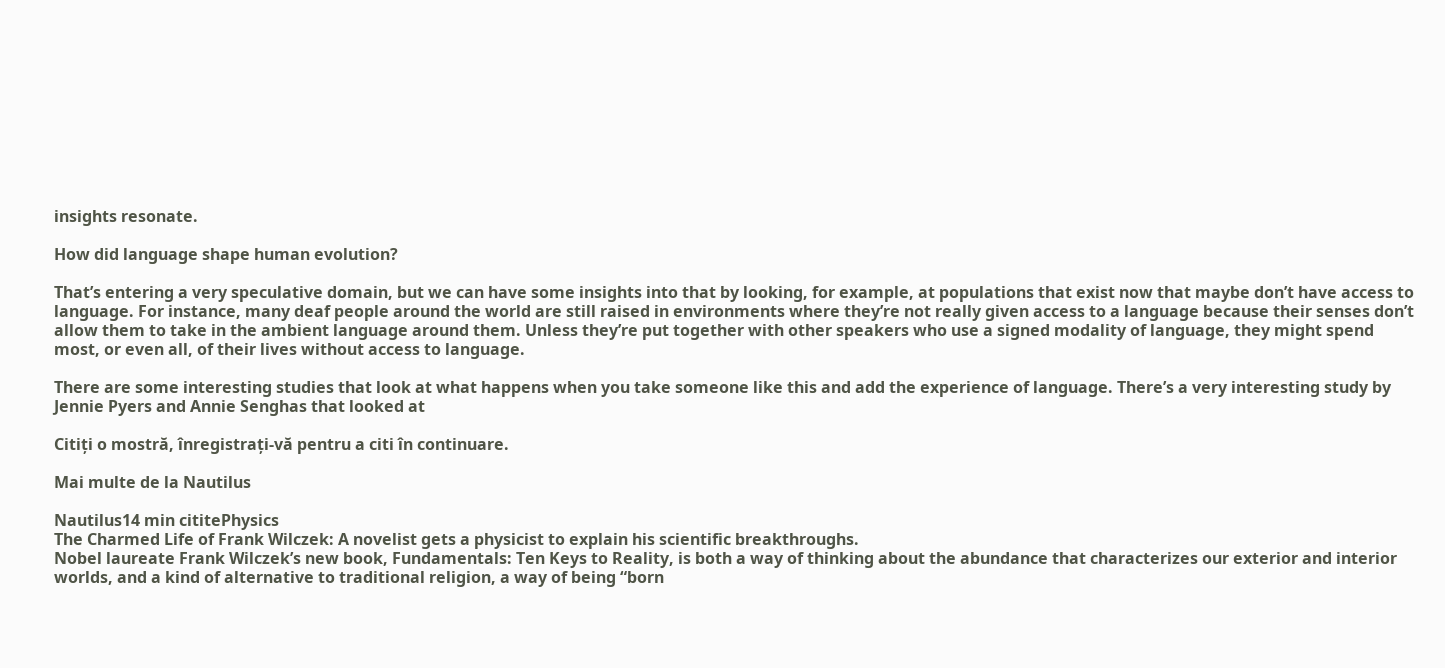insights resonate.

How did language shape human evolution?

That’s entering a very speculative domain, but we can have some insights into that by looking, for example, at populations that exist now that maybe don’t have access to language. For instance, many deaf people around the world are still raised in environments where they’re not really given access to a language because their senses don’t allow them to take in the ambient language around them. Unless they’re put together with other speakers who use a signed modality of language, they might spend most, or even all, of their lives without access to language.

There are some interesting studies that look at what happens when you take someone like this and add the experience of language. There’s a very interesting study by Jennie Pyers and Annie Senghas that looked at

Citiți o mostră, înregistrați-vă pentru a citi în continuare.

Mai multe de la Nautilus

Nautilus14 min cititePhysics
The Charmed Life of Frank Wilczek: A novelist gets a physicist to explain his scientific breakthroughs.
Nobel laureate Frank Wilczek’s new book, Fundamentals: Ten Keys to Reality, is both a way of thinking about the abundance that characterizes our exterior and interior worlds, and a kind of alternative to traditional religion, a way of being “born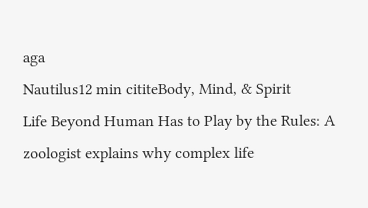aga
Nautilus12 min cititeBody, Mind, & Spirit
Life Beyond Human Has to Play by the Rules: A zoologist explains why complex life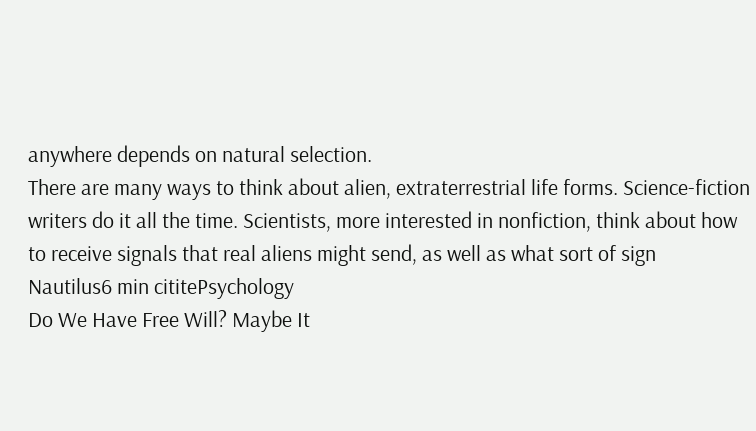anywhere depends on natural selection.
There are many ways to think about alien, extraterrestrial life forms. Science-fiction writers do it all the time. Scientists, more interested in nonfiction, think about how to receive signals that real aliens might send, as well as what sort of sign
Nautilus6 min cititePsychology
Do We Have Free Will? Maybe It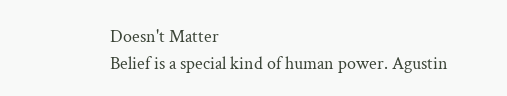Doesn't Matter
Belief is a special kind of human power. Agustin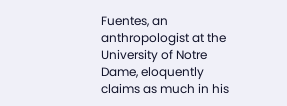Fuentes, an anthropologist at the University of Notre Dame, eloquently claims as much in his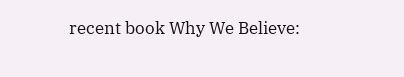recent book Why We Believe: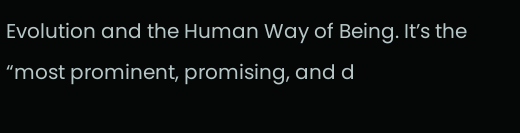Evolution and the Human Way of Being. It’s the “most prominent, promising, and d